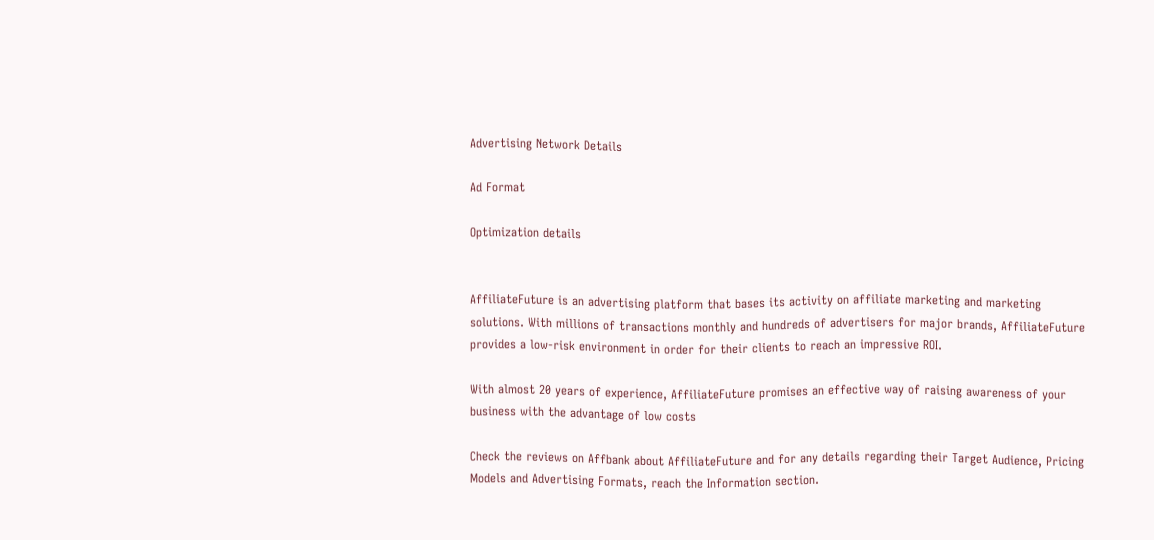Advertising Network Details

Ad Format

Optimization details


AffiliateFuture is an advertising platform that bases its activity on affiliate marketing and marketing solutions. With millions of transactions monthly and hundreds of advertisers for major brands, AffiliateFuture provides a low-risk environment in order for their clients to reach an impressive ROI.

With almost 20 years of experience, AffiliateFuture promises an effective way of raising awareness of your business with the advantage of low costs

Check the reviews on Affbank about AffiliateFuture and for any details regarding their Target Audience, Pricing Models and Advertising Formats, reach the Information section.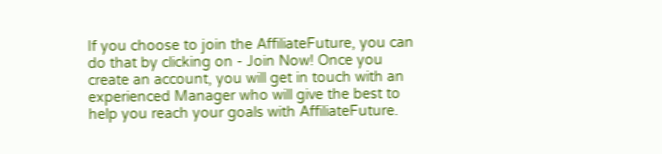If you choose to join the AffiliateFuture, you can do that by clicking on - Join Now! Once you create an account, you will get in touch with an experienced Manager who will give the best to help you reach your goals with AffiliateFuture.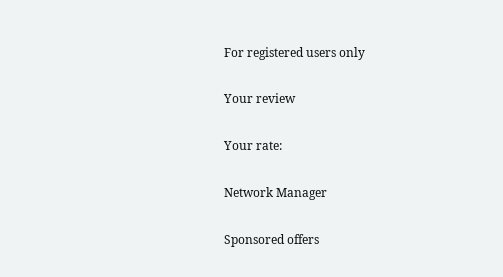For registered users only

Your review

Your rate:

Network Manager

Sponsored offers